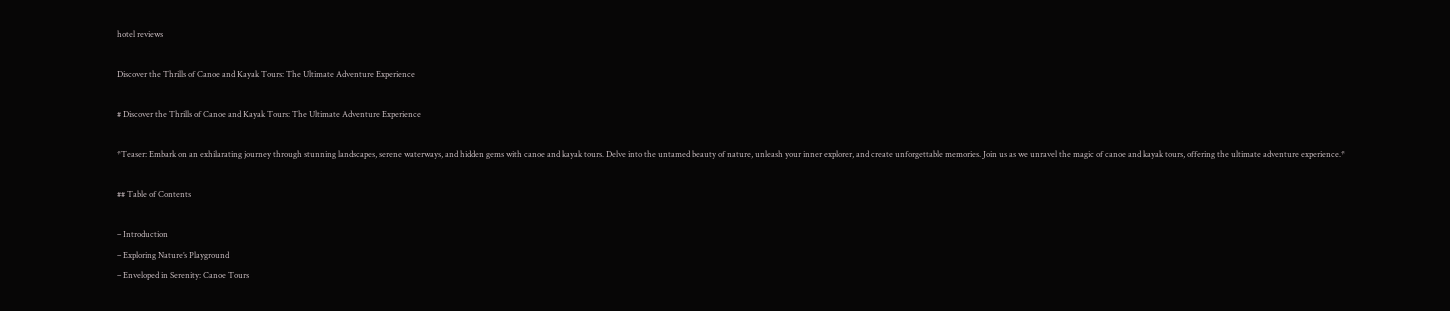hotel reviews

Discover the Thrills of Canoe and Kayak Tours: The Ultimate Adventure Experience

# Discover the Thrills of Canoe and Kayak Tours: The Ultimate Adventure Experience

*Teaser: Embark on an exhilarating journey through stunning landscapes, serene waterways, and hidden gems with canoe and kayak tours. Delve into the untamed beauty of nature, unleash your inner explorer, and create unforgettable memories. Join us as we unravel the magic of canoe and kayak tours, offering the ultimate adventure experience.*

## Table of Contents

– Introduction
– Exploring Nature’s Playground
– Enveloped in Serenity: Canoe Tours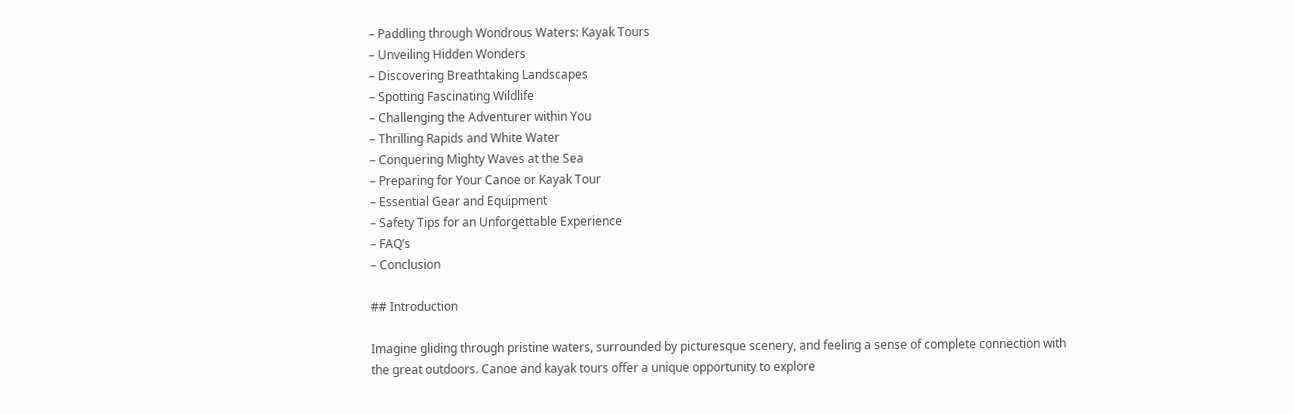– Paddling through Wondrous Waters: Kayak Tours
– Unveiling Hidden Wonders
– Discovering Breathtaking Landscapes
– Spotting Fascinating Wildlife
– Challenging the Adventurer within You
– Thrilling Rapids and White Water
– Conquering Mighty Waves at the Sea
– Preparing for Your Canoe or Kayak Tour
– Essential Gear and Equipment
– Safety Tips for an Unforgettable Experience
– FAQ’s
– Conclusion

## Introduction

Imagine gliding through pristine waters, surrounded by picturesque scenery, and feeling a sense of complete connection with the great outdoors. Canoe and kayak tours offer a unique opportunity to explore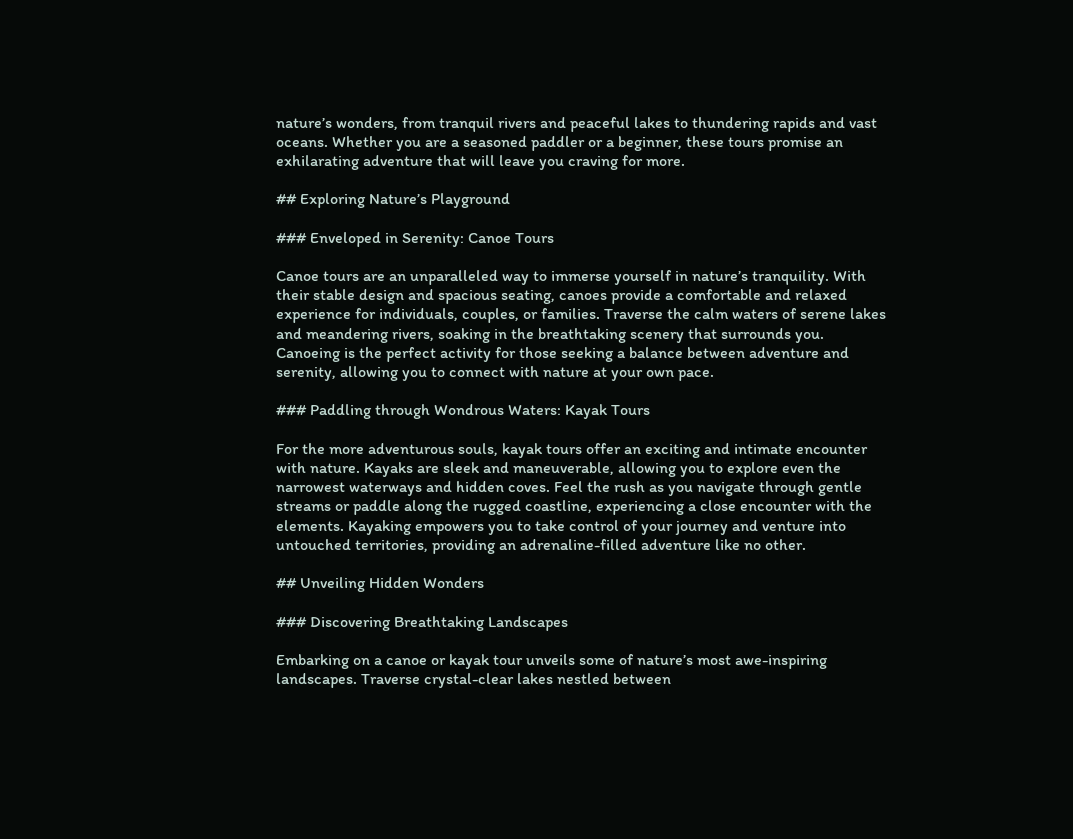nature’s wonders, from tranquil rivers and peaceful lakes to thundering rapids and vast oceans. Whether you are a seasoned paddler or a beginner, these tours promise an exhilarating adventure that will leave you craving for more.

## Exploring Nature’s Playground

### Enveloped in Serenity: Canoe Tours

Canoe tours are an unparalleled way to immerse yourself in nature’s tranquility. With their stable design and spacious seating, canoes provide a comfortable and relaxed experience for individuals, couples, or families. Traverse the calm waters of serene lakes and meandering rivers, soaking in the breathtaking scenery that surrounds you. Canoeing is the perfect activity for those seeking a balance between adventure and serenity, allowing you to connect with nature at your own pace.

### Paddling through Wondrous Waters: Kayak Tours

For the more adventurous souls, kayak tours offer an exciting and intimate encounter with nature. Kayaks are sleek and maneuverable, allowing you to explore even the narrowest waterways and hidden coves. Feel the rush as you navigate through gentle streams or paddle along the rugged coastline, experiencing a close encounter with the elements. Kayaking empowers you to take control of your journey and venture into untouched territories, providing an adrenaline-filled adventure like no other.

## Unveiling Hidden Wonders

### Discovering Breathtaking Landscapes

Embarking on a canoe or kayak tour unveils some of nature’s most awe-inspiring landscapes. Traverse crystal-clear lakes nestled between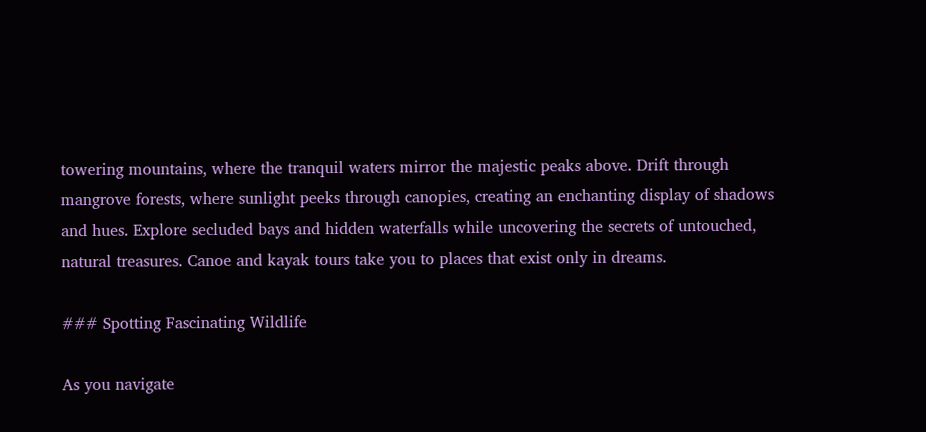towering mountains, where the tranquil waters mirror the majestic peaks above. Drift through mangrove forests, where sunlight peeks through canopies, creating an enchanting display of shadows and hues. Explore secluded bays and hidden waterfalls while uncovering the secrets of untouched, natural treasures. Canoe and kayak tours take you to places that exist only in dreams.

### Spotting Fascinating Wildlife

As you navigate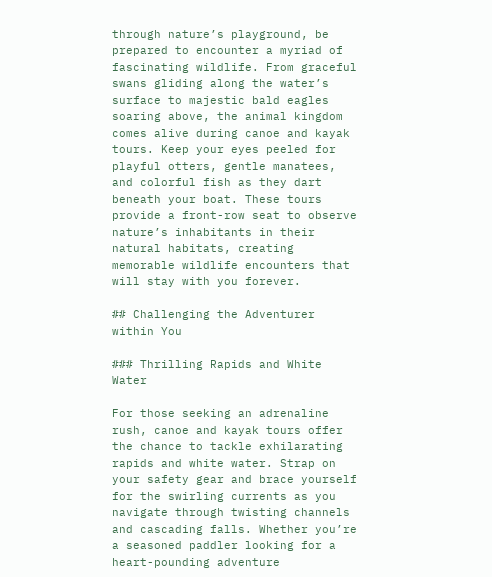through nature’s playground, be prepared to encounter a myriad of fascinating wildlife. From graceful swans gliding along the water’s surface to majestic bald eagles soaring above, the animal kingdom comes alive during canoe and kayak tours. Keep your eyes peeled for playful otters, gentle manatees, and colorful fish as they dart beneath your boat. These tours provide a front-row seat to observe nature’s inhabitants in their natural habitats, creating memorable wildlife encounters that will stay with you forever.

## Challenging the Adventurer within You

### Thrilling Rapids and White Water

For those seeking an adrenaline rush, canoe and kayak tours offer the chance to tackle exhilarating rapids and white water. Strap on your safety gear and brace yourself for the swirling currents as you navigate through twisting channels and cascading falls. Whether you’re a seasoned paddler looking for a heart-pounding adventure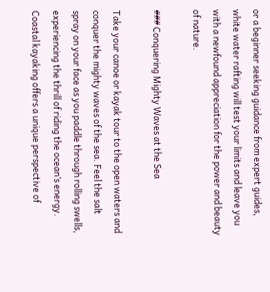or a beginner seeking guidance from expert guides, white water rafting will test your limits and leave you with a newfound appreciation for the power and beauty of nature.

### Conquering Mighty Waves at the Sea

Take your canoe or kayak tour to the open waters and conquer the mighty waves of the sea. Feel the salt spray on your face as you paddle through rolling swells, experiencing the thrill of riding the ocean’s energy. Coastal kayaking offers a unique perspective of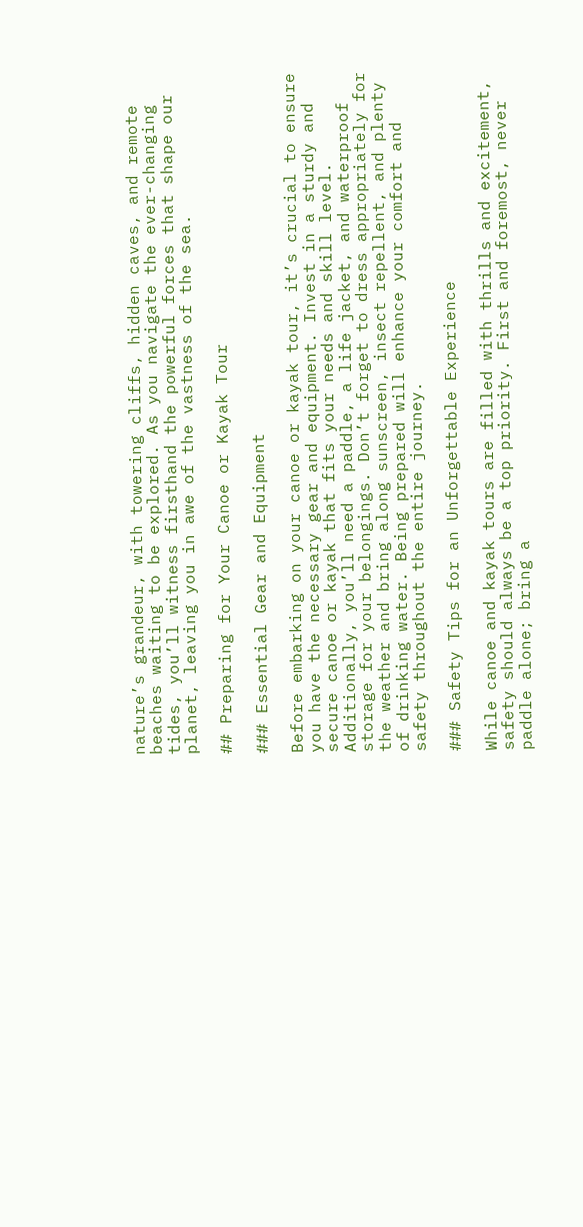nature’s grandeur, with towering cliffs, hidden caves, and remote beaches waiting to be explored. As you navigate the ever-changing tides, you’ll witness firsthand the powerful forces that shape our planet, leaving you in awe of the vastness of the sea.

## Preparing for Your Canoe or Kayak Tour

### Essential Gear and Equipment

Before embarking on your canoe or kayak tour, it’s crucial to ensure you have the necessary gear and equipment. Invest in a sturdy and secure canoe or kayak that fits your needs and skill level. Additionally, you’ll need a paddle, a life jacket, and waterproof storage for your belongings. Don’t forget to dress appropriately for the weather and bring along sunscreen, insect repellent, and plenty of drinking water. Being prepared will enhance your comfort and safety throughout the entire journey.

### Safety Tips for an Unforgettable Experience

While canoe and kayak tours are filled with thrills and excitement, safety should always be a top priority. First and foremost, never paddle alone; bring a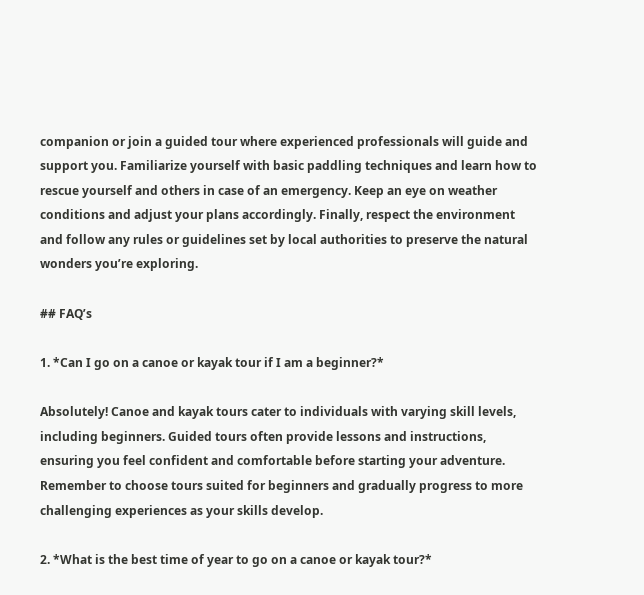companion or join a guided tour where experienced professionals will guide and support you. Familiarize yourself with basic paddling techniques and learn how to rescue yourself and others in case of an emergency. Keep an eye on weather conditions and adjust your plans accordingly. Finally, respect the environment and follow any rules or guidelines set by local authorities to preserve the natural wonders you’re exploring.

## FAQ’s

1. *Can I go on a canoe or kayak tour if I am a beginner?*

Absolutely! Canoe and kayak tours cater to individuals with varying skill levels, including beginners. Guided tours often provide lessons and instructions, ensuring you feel confident and comfortable before starting your adventure. Remember to choose tours suited for beginners and gradually progress to more challenging experiences as your skills develop.

2. *What is the best time of year to go on a canoe or kayak tour?*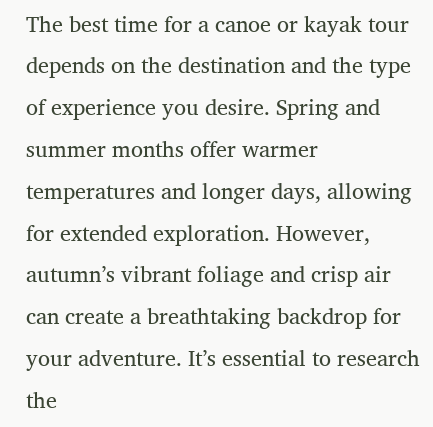The best time for a canoe or kayak tour depends on the destination and the type of experience you desire. Spring and summer months offer warmer temperatures and longer days, allowing for extended exploration. However, autumn’s vibrant foliage and crisp air can create a breathtaking backdrop for your adventure. It’s essential to research the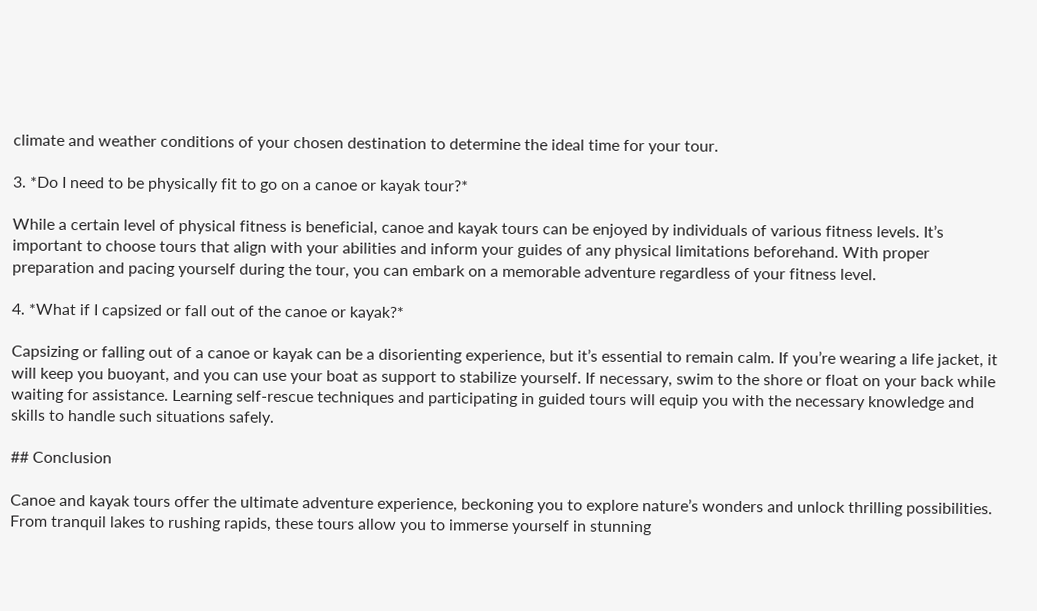climate and weather conditions of your chosen destination to determine the ideal time for your tour.

3. *Do I need to be physically fit to go on a canoe or kayak tour?*

While a certain level of physical fitness is beneficial, canoe and kayak tours can be enjoyed by individuals of various fitness levels. It’s important to choose tours that align with your abilities and inform your guides of any physical limitations beforehand. With proper preparation and pacing yourself during the tour, you can embark on a memorable adventure regardless of your fitness level.

4. *What if I capsized or fall out of the canoe or kayak?*

Capsizing or falling out of a canoe or kayak can be a disorienting experience, but it’s essential to remain calm. If you’re wearing a life jacket, it will keep you buoyant, and you can use your boat as support to stabilize yourself. If necessary, swim to the shore or float on your back while waiting for assistance. Learning self-rescue techniques and participating in guided tours will equip you with the necessary knowledge and skills to handle such situations safely.

## Conclusion

Canoe and kayak tours offer the ultimate adventure experience, beckoning you to explore nature’s wonders and unlock thrilling possibilities. From tranquil lakes to rushing rapids, these tours allow you to immerse yourself in stunning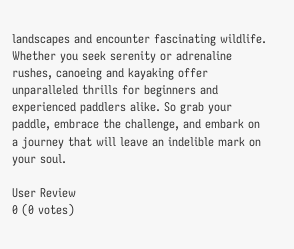landscapes and encounter fascinating wildlife. Whether you seek serenity or adrenaline rushes, canoeing and kayaking offer unparalleled thrills for beginners and experienced paddlers alike. So grab your paddle, embrace the challenge, and embark on a journey that will leave an indelible mark on your soul.

User Review
0 (0 votes)